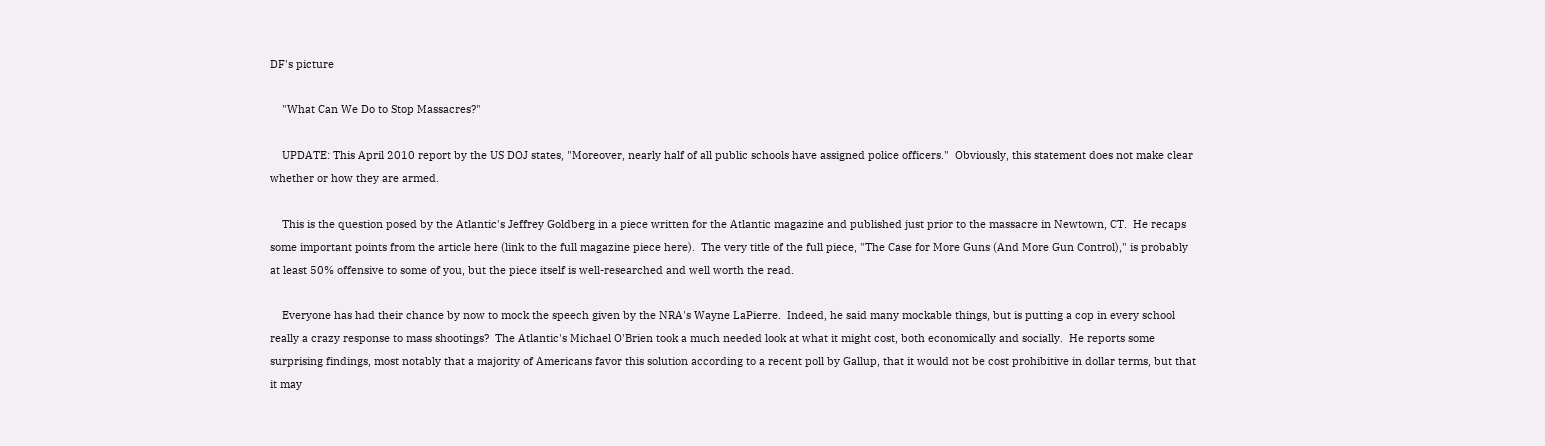DF's picture

    "What Can We Do to Stop Massacres?"

    UPDATE: This April 2010 report by the US DOJ states, "Moreover, nearly half of all public schools have assigned police officers."  Obviously, this statement does not make clear whether or how they are armed.

    This is the question posed by the Atlantic's Jeffrey Goldberg in a piece written for the Atlantic magazine and published just prior to the massacre in Newtown, CT.  He recaps some important points from the article here (link to the full magazine piece here).  The very title of the full piece, "The Case for More Guns (And More Gun Control)," is probably at least 50% offensive to some of you, but the piece itself is well-researched and well worth the read.

    Everyone has had their chance by now to mock the speech given by the NRA's Wayne LaPierre.  Indeed, he said many mockable things, but is putting a cop in every school really a crazy response to mass shootings?  The Atlantic's Michael O'Brien took a much needed look at what it might cost, both economically and socially.  He reports some surprising findings, most notably that a majority of Americans favor this solution according to a recent poll by Gallup, that it would not be cost prohibitive in dollar terms, but that it may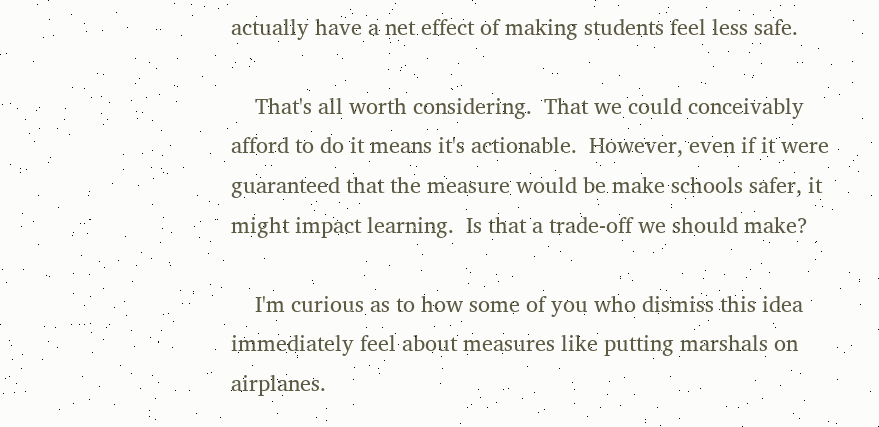actually have a net effect of making students feel less safe.

    That's all worth considering.  That we could conceivably afford to do it means it's actionable.  However, even if it were guaranteed that the measure would be make schools safer, it might impact learning.  Is that a trade-off we should make?

    I'm curious as to how some of you who dismiss this idea immediately feel about measures like putting marshals on airplanes.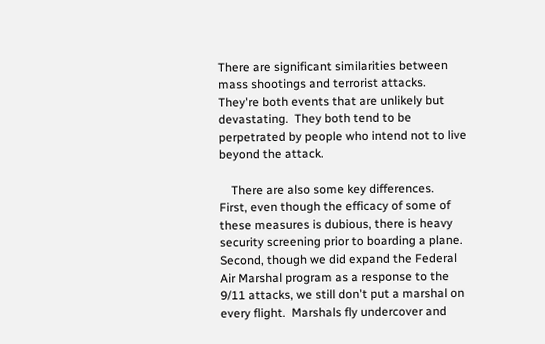There are significant similarities between mass shootings and terrorist attacks.  They're both events that are unlikely but devastating.  They both tend to be perpetrated by people who intend not to live beyond the attack.

    There are also some key differences.  First, even though the efficacy of some of these measures is dubious, there is heavy security screening prior to boarding a plane.  Second, though we did expand the Federal Air Marshal program as a response to the 9/11 attacks, we still don't put a marshal on every flight.  Marshals fly undercover and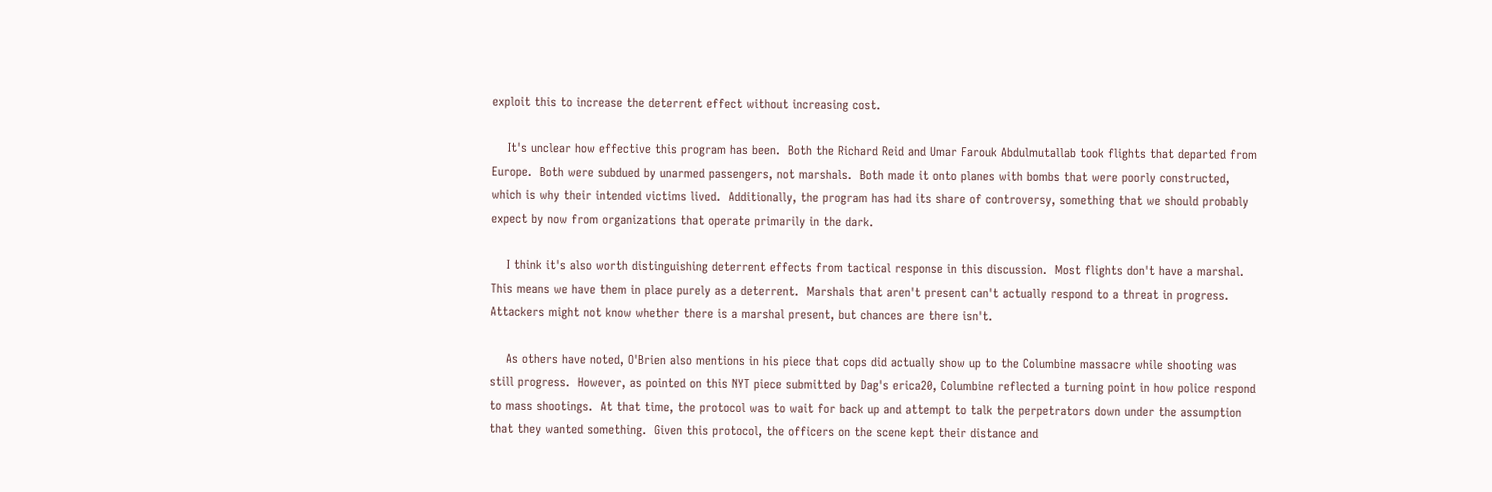exploit this to increase the deterrent effect without increasing cost.

    It's unclear how effective this program has been.  Both the Richard Reid and Umar Farouk Abdulmutallab took flights that departed from Europe.  Both were subdued by unarmed passengers, not marshals.  Both made it onto planes with bombs that were poorly constructed, which is why their intended victims lived.  Additionally, the program has had its share of controversy, something that we should probably expect by now from organizations that operate primarily in the dark.

    I think it's also worth distinguishing deterrent effects from tactical response in this discussion.  Most flights don't have a marshal.  This means we have them in place purely as a deterrent.  Marshals that aren't present can't actually respond to a threat in progress. Attackers might not know whether there is a marshal present, but chances are there isn't.

    As others have noted, O'Brien also mentions in his piece that cops did actually show up to the Columbine massacre while shooting was still progress.  However, as pointed on this NYT piece submitted by Dag's erica20, Columbine reflected a turning point in how police respond to mass shootings.  At that time, the protocol was to wait for back up and attempt to talk the perpetrators down under the assumption that they wanted something.  Given this protocol, the officers on the scene kept their distance and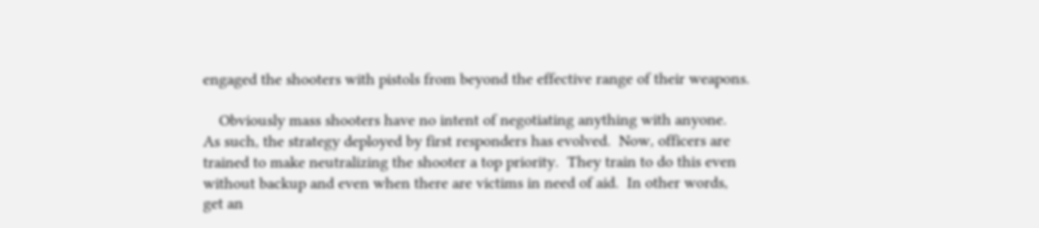engaged the shooters with pistols from beyond the effective range of their weapons.

    Obviously mass shooters have no intent of negotiating anything with anyone.  As such, the strategy deployed by first responders has evolved.  Now, officers are trained to make neutralizing the shooter a top priority.  They train to do this even without backup and even when there are victims in need of aid.  In other words, get an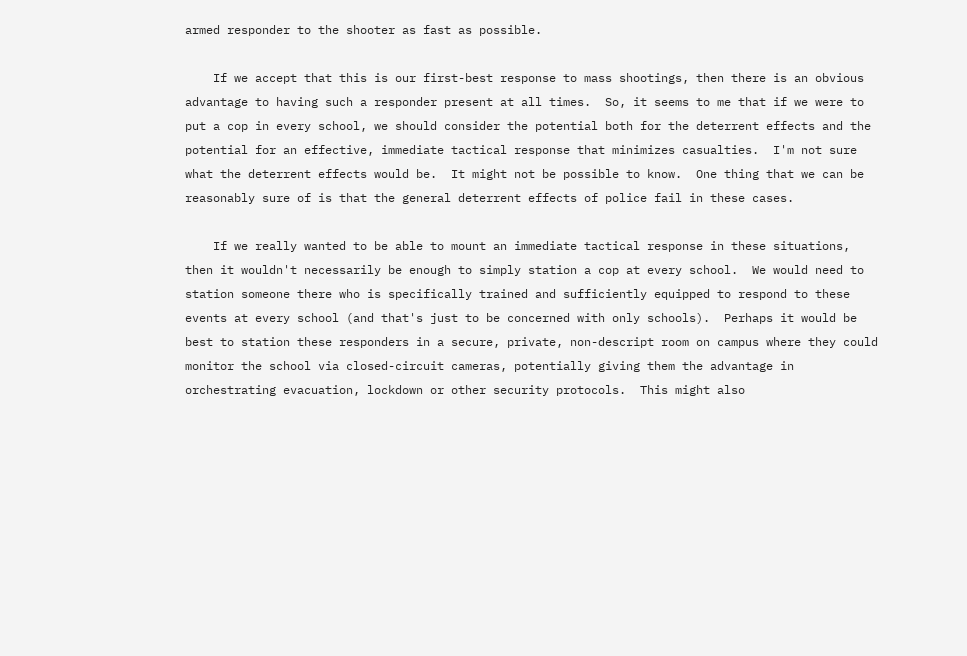armed responder to the shooter as fast as possible.

    If we accept that this is our first-best response to mass shootings, then there is an obvious advantage to having such a responder present at all times.  So, it seems to me that if we were to put a cop in every school, we should consider the potential both for the deterrent effects and the potential for an effective, immediate tactical response that minimizes casualties.  I'm not sure what the deterrent effects would be.  It might not be possible to know.  One thing that we can be reasonably sure of is that the general deterrent effects of police fail in these cases.

    If we really wanted to be able to mount an immediate tactical response in these situations, then it wouldn't necessarily be enough to simply station a cop at every school.  We would need to station someone there who is specifically trained and sufficiently equipped to respond to these events at every school (and that's just to be concerned with only schools).  Perhaps it would be best to station these responders in a secure, private, non-descript room on campus where they could monitor the school via closed-circuit cameras, potentially giving them the advantage in orchestrating evacuation, lockdown or other security protocols.  This might also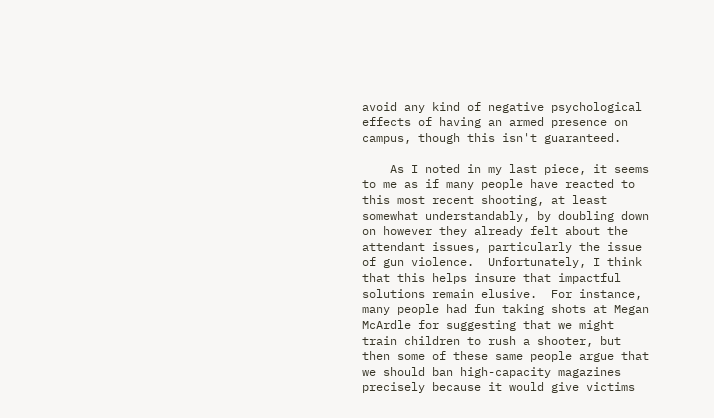avoid any kind of negative psychological effects of having an armed presence on campus, though this isn't guaranteed.

    As I noted in my last piece, it seems to me as if many people have reacted to this most recent shooting, at least somewhat understandably, by doubling down on however they already felt about the attendant issues, particularly the issue of gun violence.  Unfortunately, I think that this helps insure that impactful solutions remain elusive.  For instance, many people had fun taking shots at Megan McArdle for suggesting that we might train children to rush a shooter, but then some of these same people argue that we should ban high-capacity magazines precisely because it would give victims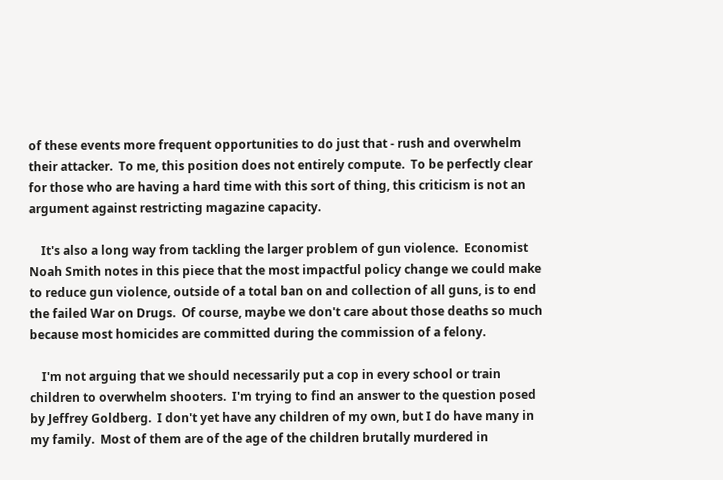of these events more frequent opportunities to do just that - rush and overwhelm their attacker.  To me, this position does not entirely compute.  To be perfectly clear for those who are having a hard time with this sort of thing, this criticism is not an argument against restricting magazine capacity.

    It's also a long way from tackling the larger problem of gun violence.  Economist Noah Smith notes in this piece that the most impactful policy change we could make to reduce gun violence, outside of a total ban on and collection of all guns, is to end the failed War on Drugs.  Of course, maybe we don't care about those deaths so much because most homicides are committed during the commission of a felony.

    I'm not arguing that we should necessarily put a cop in every school or train children to overwhelm shooters.  I'm trying to find an answer to the question posed by Jeffrey Goldberg.  I don't yet have any children of my own, but I do have many in my family.  Most of them are of the age of the children brutally murdered in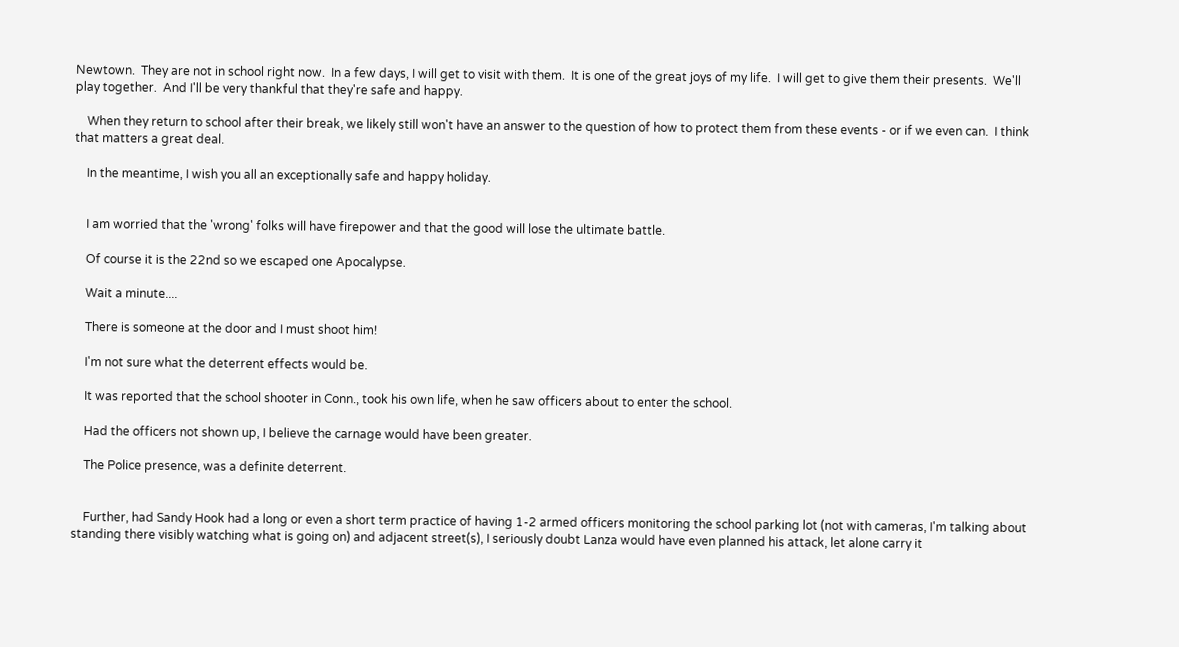Newtown.  They are not in school right now.  In a few days, I will get to visit with them.  It is one of the great joys of my life.  I will get to give them their presents.  We'll play together.  And I'll be very thankful that they're safe and happy.

    When they return to school after their break, we likely still won't have an answer to the question of how to protect them from these events - or if we even can.  I think that matters a great deal.

    In the meantime, I wish you all an exceptionally safe and happy holiday.


    I am worried that the 'wrong' folks will have firepower and that the good will lose the ultimate battle.

    Of course it is the 22nd so we escaped one Apocalypse.

    Wait a minute....

    There is someone at the door and I must shoot him!

    I'm not sure what the deterrent effects would be.

    It was reported that the school shooter in Conn., took his own life, when he saw officers about to enter the school.

    Had the officers not shown up, I believe the carnage would have been greater.

    The Police presence, was a definite deterrent.


    Further, had Sandy Hook had a long or even a short term practice of having 1-2 armed officers monitoring the school parking lot (not with cameras, I'm talking about standing there visibly watching what is going on) and adjacent street(s), I seriously doubt Lanza would have even planned his attack, let alone carry it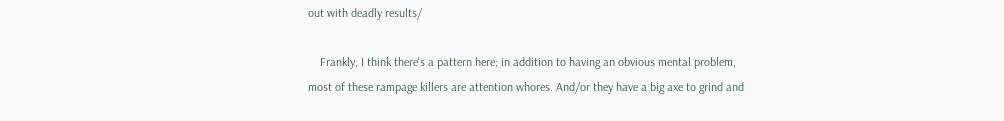out with deadly results/

    Frankly, I think there's a pattern here; in addition to having an obvious mental problem, most of these rampage killers are attention whores. And/or they have a big axe to grind and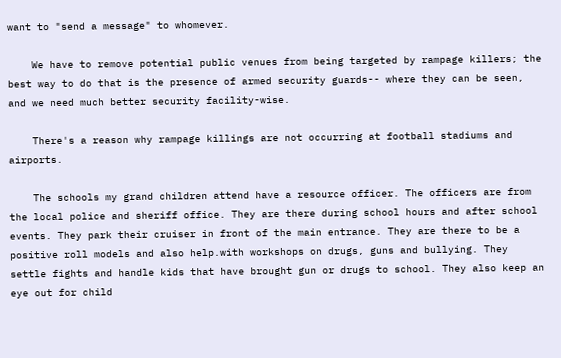want to "send a message" to whomever.

    We have to remove potential public venues from being targeted by rampage killers; the best way to do that is the presence of armed security guards-- where they can be seen, and we need much better security facility-wise.

    There's a reason why rampage killings are not occurring at football stadiums and airports.

    The schools my grand children attend have a resource officer. The officers are from the local police and sheriff office. They are there during school hours and after school events. They park their cruiser in front of the main entrance. They are there to be a positive roll models and also help.with workshops on drugs, guns and bullying. They settle fights and handle kids that have brought gun or drugs to school. They also keep an eye out for child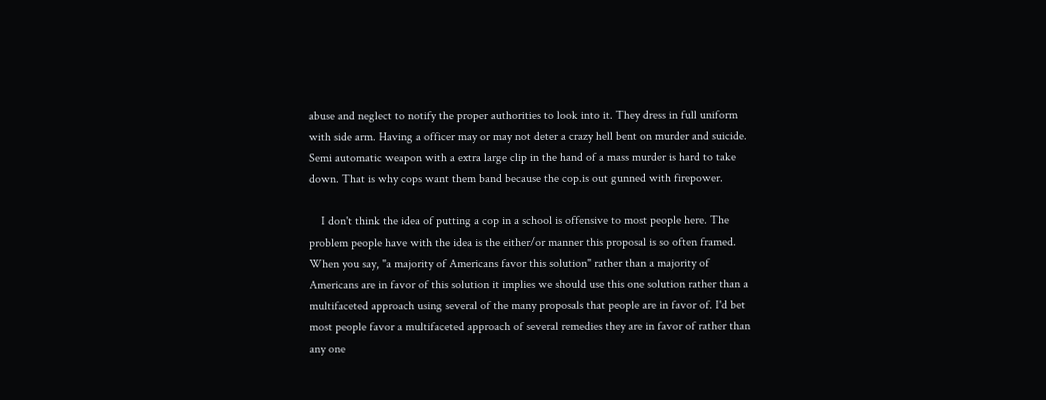abuse and neglect to notify the proper authorities to look into it. They dress in full uniform with side arm. Having a officer may or may not deter a crazy hell bent on murder and suicide. Semi automatic weapon with a extra large clip in the hand of a mass murder is hard to take down. That is why cops want them band because the cop.is out gunned with firepower.

    I don't think the idea of putting a cop in a school is offensive to most people here. The problem people have with the idea is the either/or manner this proposal is so often framed. When you say, "a majority of Americans favor this solution" rather than a majority of Americans are in favor of this solution it implies we should use this one solution rather than a multifaceted approach using several of the many proposals that people are in favor of. I'd bet most people favor a multifaceted approach of several remedies they are in favor of rather than any one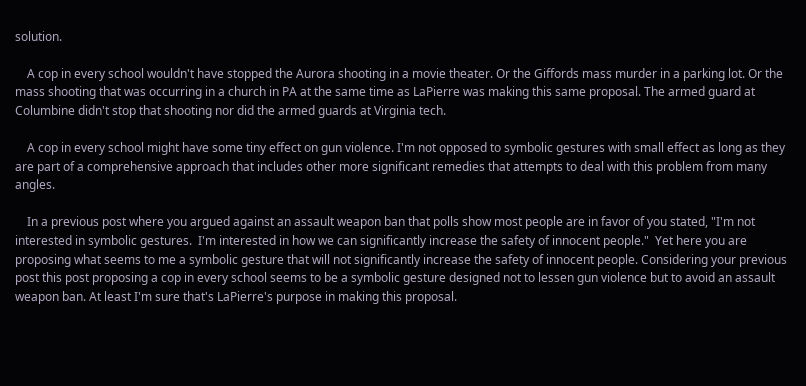solution.

    A cop in every school wouldn't have stopped the Aurora shooting in a movie theater. Or the Giffords mass murder in a parking lot. Or the mass shooting that was occurring in a church in PA at the same time as LaPierre was making this same proposal. The armed guard at Columbine didn't stop that shooting nor did the armed guards at Virginia tech.

    A cop in every school might have some tiny effect on gun violence. I'm not opposed to symbolic gestures with small effect as long as they are part of a comprehensive approach that includes other more significant remedies that attempts to deal with this problem from many angles.

    In a previous post where you argued against an assault weapon ban that polls show most people are in favor of you stated, "I'm not interested in symbolic gestures.  I'm interested in how we can significantly increase the safety of innocent people."  Yet here you are proposing what seems to me a symbolic gesture that will not significantly increase the safety of innocent people. Considering your previous post this post proposing a cop in every school seems to be a symbolic gesture designed not to lessen gun violence but to avoid an assault weapon ban. At least I'm sure that's LaPierre's purpose in making this proposal.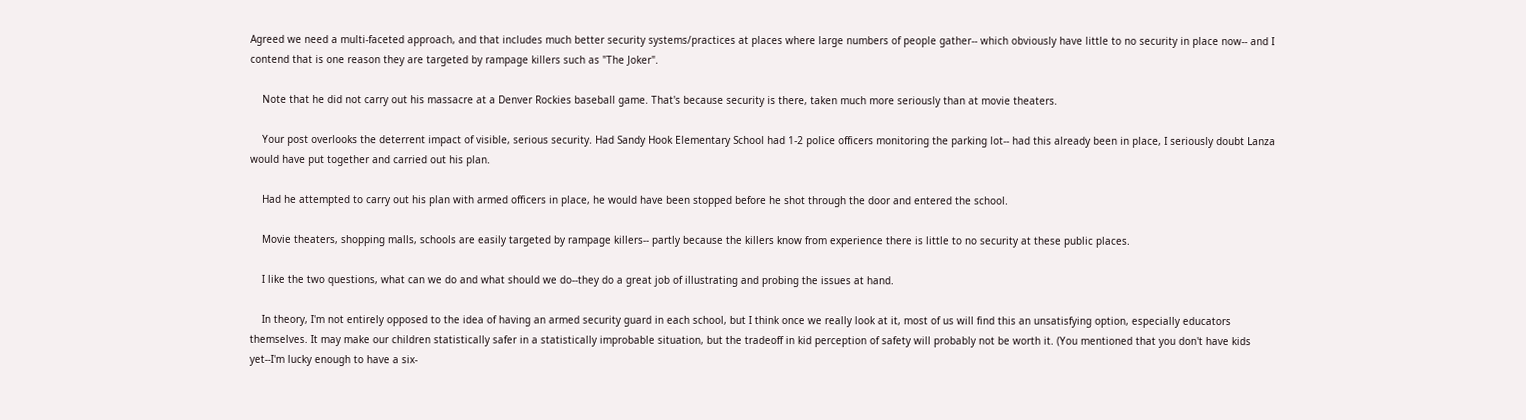Agreed we need a multi-faceted approach, and that includes much better security systems/practices at places where large numbers of people gather-- which obviously have little to no security in place now-- and I contend that is one reason they are targeted by rampage killers such as "The Joker".

    Note that he did not carry out his massacre at a Denver Rockies baseball game. That's because security is there, taken much more seriously than at movie theaters.

    Your post overlooks the deterrent impact of visible, serious security. Had Sandy Hook Elementary School had 1-2 police officers monitoring the parking lot-- had this already been in place, I seriously doubt Lanza would have put together and carried out his plan.

    Had he attempted to carry out his plan with armed officers in place, he would have been stopped before he shot through the door and entered the school.

    Movie theaters, shopping malls, schools are easily targeted by rampage killers-- partly because the killers know from experience there is little to no security at these public places.

    I like the two questions, what can we do and what should we do--they do a great job of illustrating and probing the issues at hand.

    In theory, I'm not entirely opposed to the idea of having an armed security guard in each school, but I think once we really look at it, most of us will find this an unsatisfying option, especially educators themselves. It may make our children statistically safer in a statistically improbable situation, but the tradeoff in kid perception of safety will probably not be worth it. (You mentioned that you don't have kids yet--I'm lucky enough to have a six-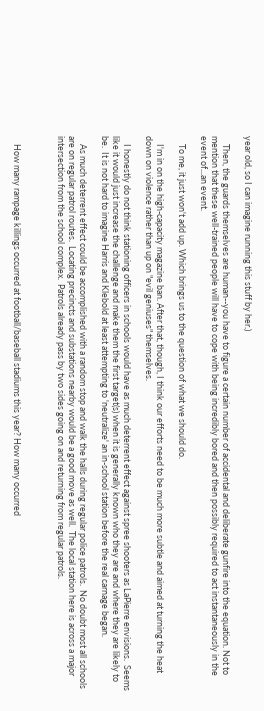year old, so I can imagine running this stuff by her.)

    Then, the guards themselves are human--you have to figure a certain number of accidental and deliberate gunfire into the equation. Not to mention that these well-trained people will have to cope with being incredibly bored and then possibly required to act instantaneously in the event of...an event.

    To me, it just won't add up. Which brings us to the question of what we should do.

    I'm in on the high-capacity magazine ban. After that, though, I think our efforts need to be much more subtle and aimed at turning the heat down on violence rather than up on "evil geniuses" themselves.

    I honestly do not think stationing officers in schools would have as much deterrent effect against spree shooters as LaPierre envisions.  Seems like it would just increase the challenge and make them the first target(s) when it is generally known who they are and where they are likely to be.  It is not hard to imagine Harris and Klebold at least attempting to 'neutralize' an in-school station before the real carnage began.

    As much deterrent effect could be accomplished with a random stop and walk the halls during regular police patrols.  No doubt most all schools are on regular patrol routes.  Locating precincts and substations nearby would be a good move as well.  The local station here is across a major intersection from the school complex.  Patrols already pass by two sides going on and returning from regular patrols.



    How many rampage killings occurred at football/baseball stadiums this year? How many occurred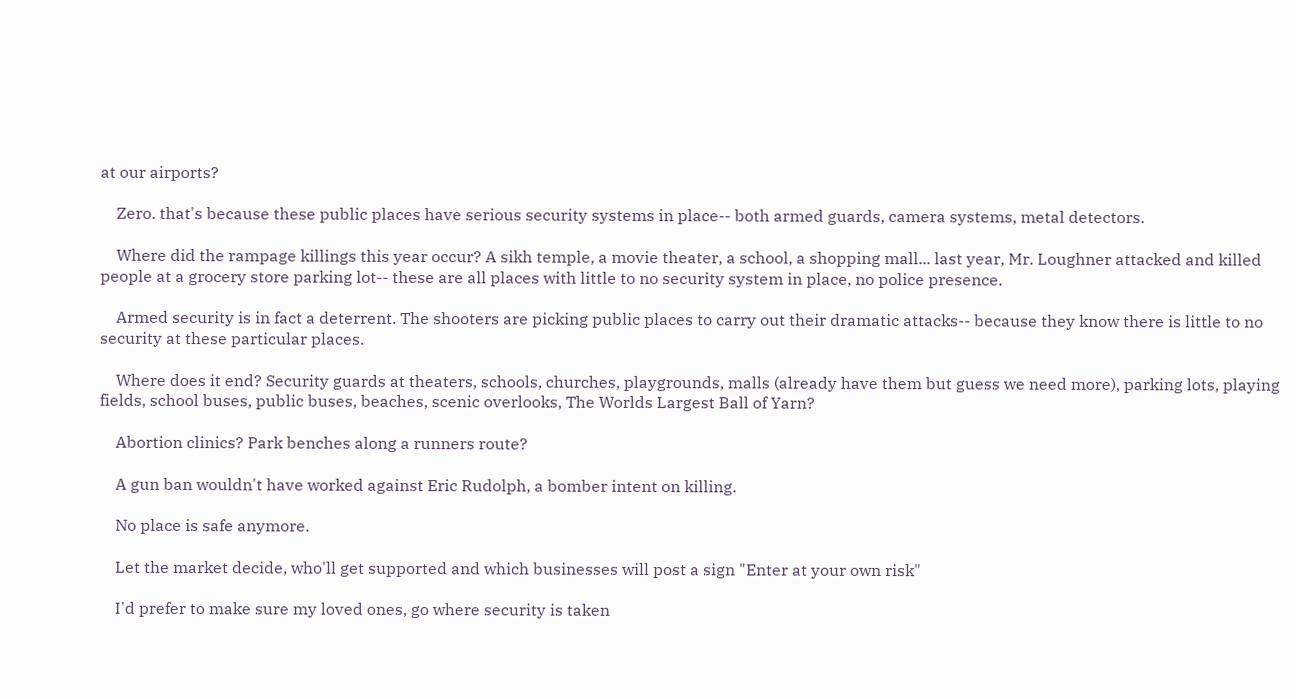at our airports?

    Zero. that's because these public places have serious security systems in place-- both armed guards, camera systems, metal detectors.

    Where did the rampage killings this year occur? A sikh temple, a movie theater, a school, a shopping mall... last year, Mr. Loughner attacked and killed people at a grocery store parking lot-- these are all places with little to no security system in place, no police presence.

    Armed security is in fact a deterrent. The shooters are picking public places to carry out their dramatic attacks-- because they know there is little to no security at these particular places.

    Where does it end? Security guards at theaters, schools, churches, playgrounds, malls (already have them but guess we need more), parking lots, playing fields, school buses, public buses, beaches, scenic overlooks, The Worlds Largest Ball of Yarn?

    Abortion clinics? Park benches along a runners route?

    A gun ban wouldn't have worked against Eric Rudolph, a bomber intent on killing.

    No place is safe anymore.

    Let the market decide, who'll get supported and which businesses will post a sign "Enter at your own risk"

    I'd prefer to make sure my loved ones, go where security is taken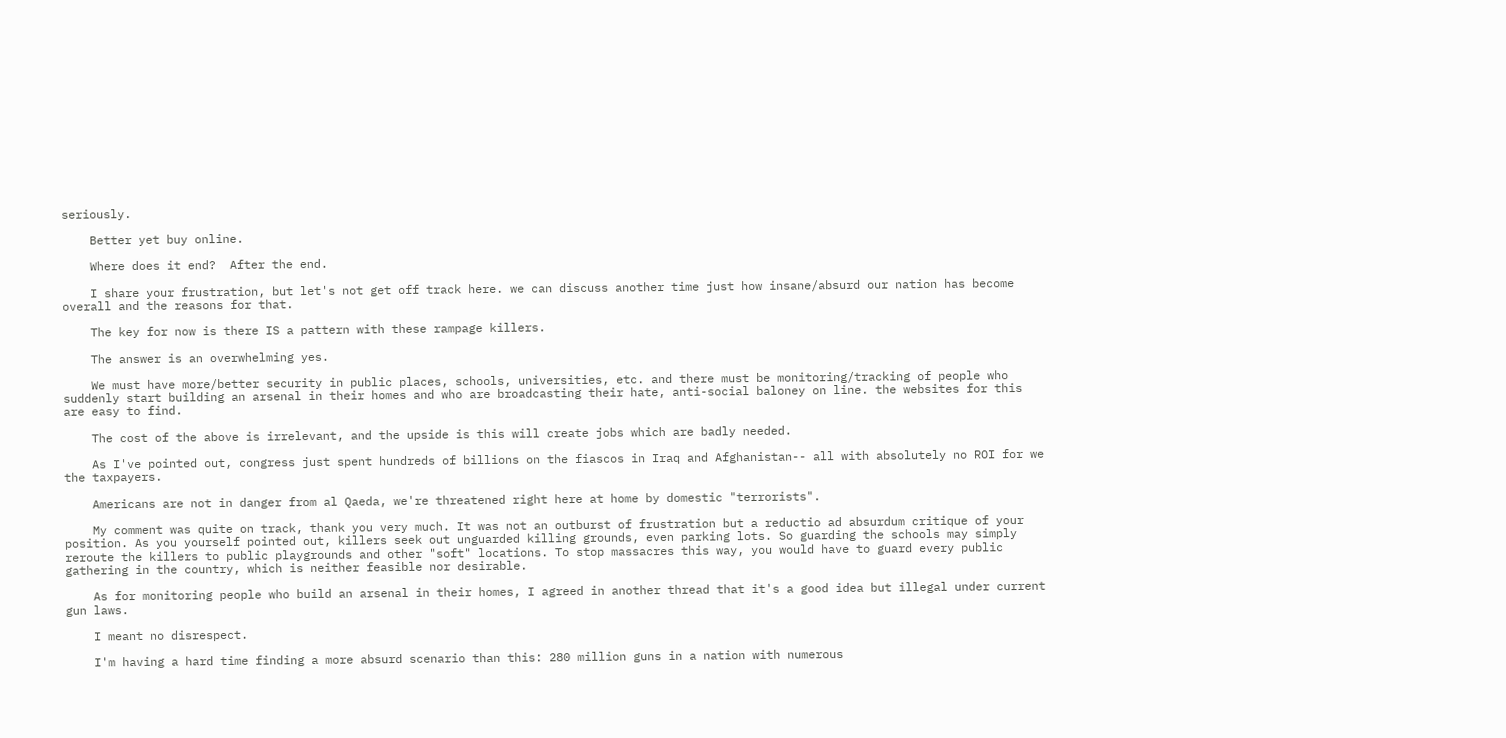seriously.

    Better yet buy online.

    Where does it end?  After the end.

    I share your frustration, but let's not get off track here. we can discuss another time just how insane/absurd our nation has become overall and the reasons for that.

    The key for now is there IS a pattern with these rampage killers.

    The answer is an overwhelming yes.

    We must have more/better security in public places, schools, universities, etc. and there must be monitoring/tracking of people who suddenly start building an arsenal in their homes and who are broadcasting their hate, anti-social baloney on line. the websites for this are easy to find.

    The cost of the above is irrelevant, and the upside is this will create jobs which are badly needed.

    As I've pointed out, congress just spent hundreds of billions on the fiascos in Iraq and Afghanistan-- all with absolutely no ROI for we the taxpayers.

    Americans are not in danger from al Qaeda, we're threatened right here at home by domestic "terrorists".

    My comment was quite on track, thank you very much. It was not an outburst of frustration but a reductio ad absurdum critique of your position. As you yourself pointed out, killers seek out unguarded killing grounds, even parking lots. So guarding the schools may simply reroute the killers to public playgrounds and other "soft" locations. To stop massacres this way, you would have to guard every public gathering in the country, which is neither feasible nor desirable.

    As for monitoring people who build an arsenal in their homes, I agreed in another thread that it's a good idea but illegal under current gun laws.

    I meant no disrespect.

    I'm having a hard time finding a more absurd scenario than this: 280 million guns in a nation with numerous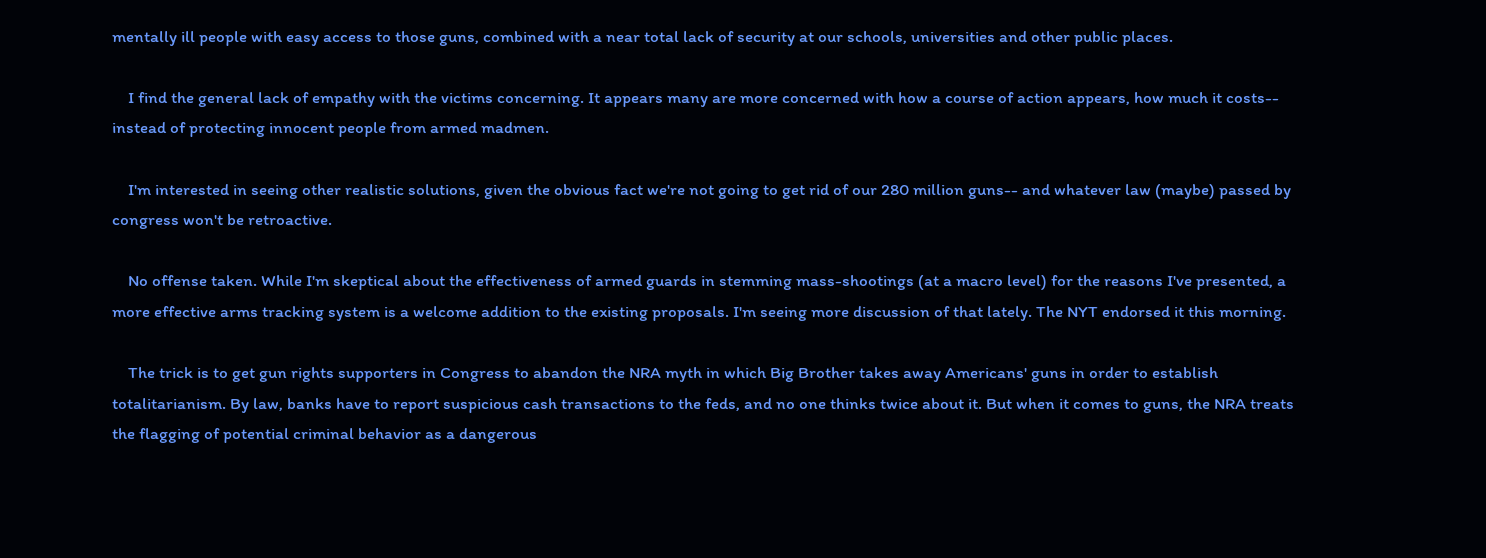mentally ill people with easy access to those guns, combined with a near total lack of security at our schools, universities and other public places.

    I find the general lack of empathy with the victims concerning. It appears many are more concerned with how a course of action appears, how much it costs-- instead of protecting innocent people from armed madmen.

    I'm interested in seeing other realistic solutions, given the obvious fact we're not going to get rid of our 280 million guns-- and whatever law (maybe) passed by congress won't be retroactive.

    No offense taken. While I'm skeptical about the effectiveness of armed guards in stemming mass-shootings (at a macro level) for the reasons I've presented, a more effective arms tracking system is a welcome addition to the existing proposals. I'm seeing more discussion of that lately. The NYT endorsed it this morning.

    The trick is to get gun rights supporters in Congress to abandon the NRA myth in which Big Brother takes away Americans' guns in order to establish totalitarianism. By law, banks have to report suspicious cash transactions to the feds, and no one thinks twice about it. But when it comes to guns, the NRA treats the flagging of potential criminal behavior as a dangerous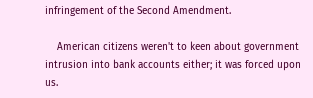infringement of the Second Amendment.

    American citizens weren't to keen about government intrusion into bank accounts either; it was forced upon us.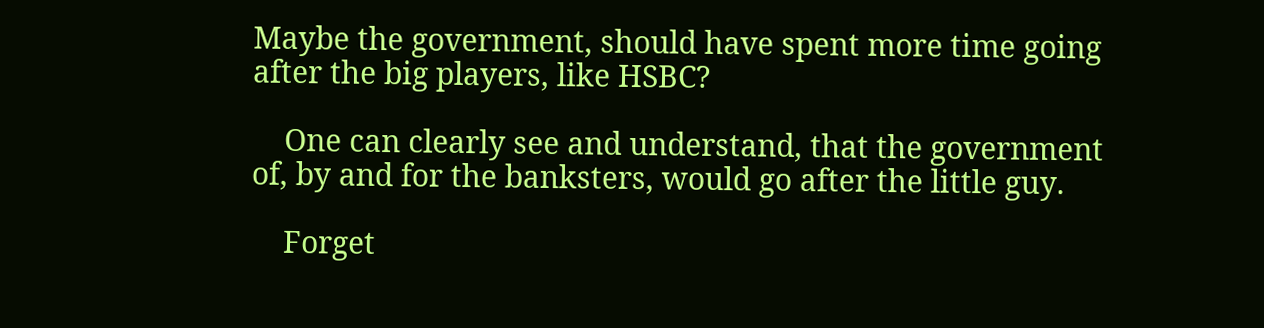Maybe the government, should have spent more time going after the big players, like HSBC?

    One can clearly see and understand, that the government of, by and for the banksters, would go after the little guy.

    Forget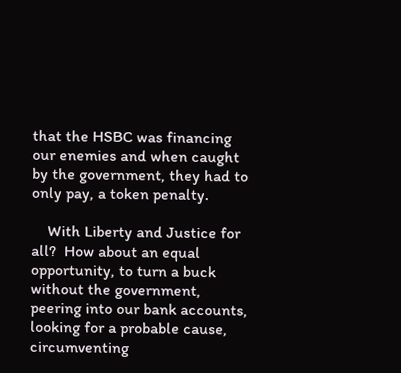that the HSBC was financing our enemies and when caught by the government, they had to only pay, a token penalty.

    With Liberty and Justice for all?  How about an equal opportunity, to turn a buck without the government, peering into our bank accounts, looking for a probable cause, circumventing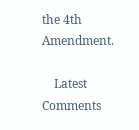the 4th Amendment.

    Latest Comments